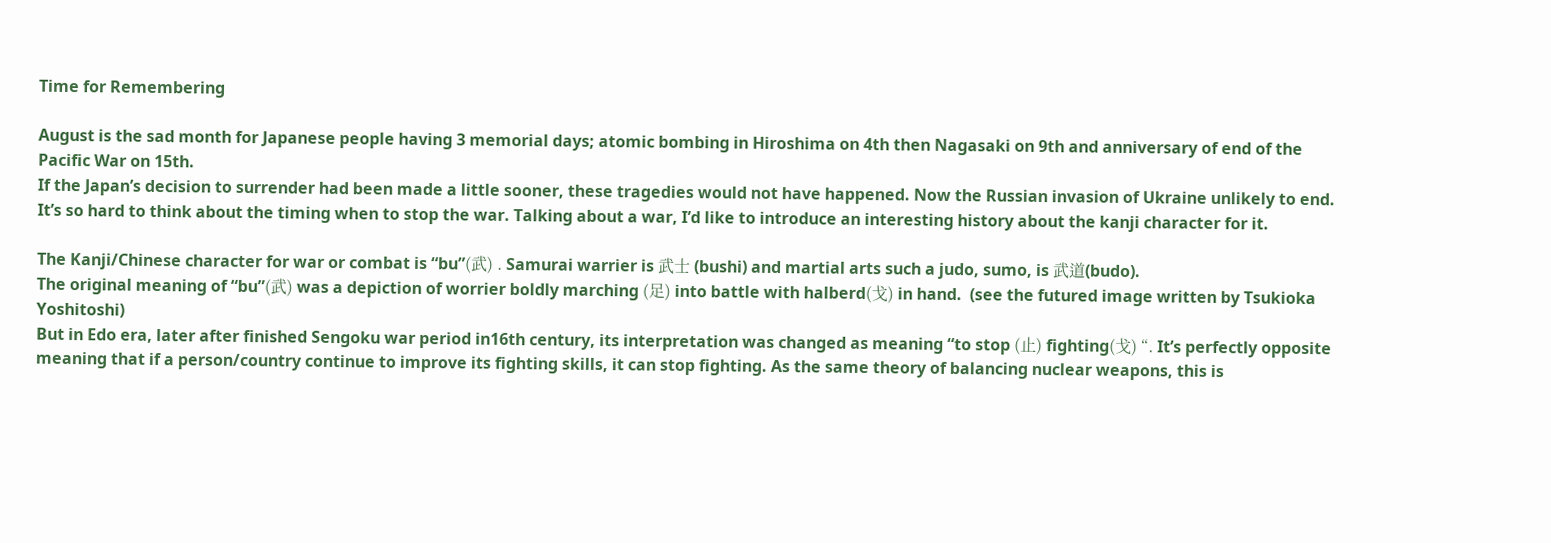Time for Remembering

August is the sad month for Japanese people having 3 memorial days; atomic bombing in Hiroshima on 4th then Nagasaki on 9th and anniversary of end of the Pacific War on 15th.
If the Japan’s decision to surrender had been made a little sooner, these tragedies would not have happened. Now the Russian invasion of Ukraine unlikely to end. It’s so hard to think about the timing when to stop the war. Talking about a war, I’d like to introduce an interesting history about the kanji character for it.

The Kanji/Chinese character for war or combat is “bu”(武) . Samurai warrier is 武士 (bushi) and martial arts such a judo, sumo, is 武道(budo).
The original meaning of “bu”(武) was a depiction of worrier boldly marching (足) into battle with halberd(戈) in hand.  (see the futured image written by Tsukioka Yoshitoshi)
But in Edo era, later after finished Sengoku war period in16th century, its interpretation was changed as meaning “to stop (止) fighting(戈) “. It’s perfectly opposite meaning that if a person/country continue to improve its fighting skills, it can stop fighting. As the same theory of balancing nuclear weapons, this is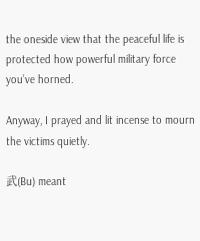the oneside view that the peaceful life is protected how powerful military force you’ve horned.

Anyway, I prayed and lit incense to mourn the victims quietly.

武(Bu) meant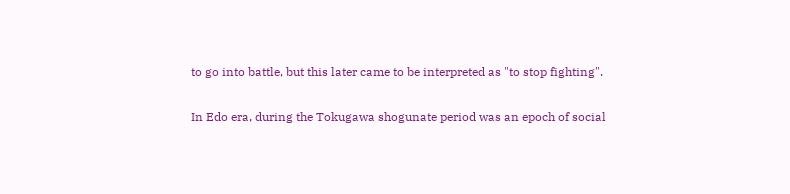to go into battle, but this later came to be interpreted as "to stop fighting".

In Edo era, during the Tokugawa shogunate period was an epoch of social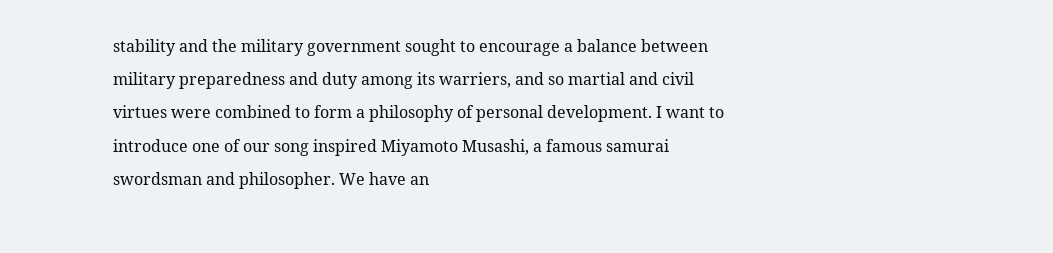stability and the military government sought to encourage a balance between military preparedness and duty among its warriers, and so martial and civil virtues were combined to form a philosophy of personal development. I want to introduce one of our song inspired Miyamoto Musashi, a famous samurai swordsman and philosopher. We have an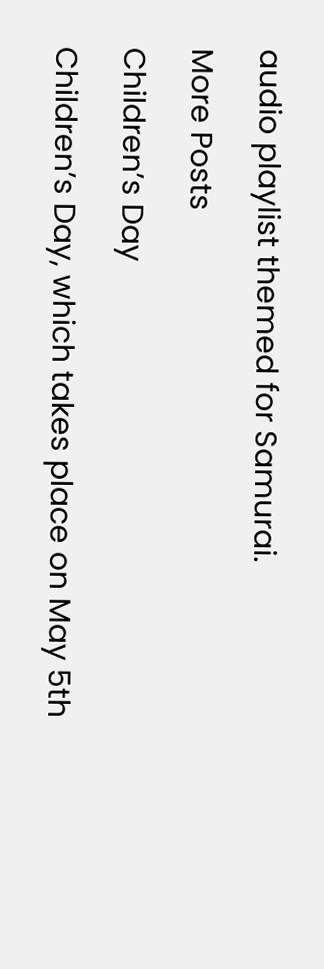audio playlist themed for Samurai.

More Posts

Children’s Day

Children’s Day, which takes place on May 5th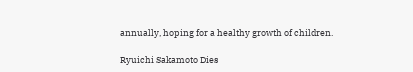annually, hoping for a healthy growth of children.

Ryuichi Sakamoto Dies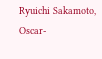Ryuichi Sakamoto, Oscar-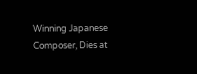Winning Japanese Composer, Dies at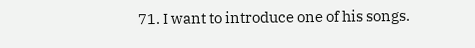71. I want to introduce one of his songs.